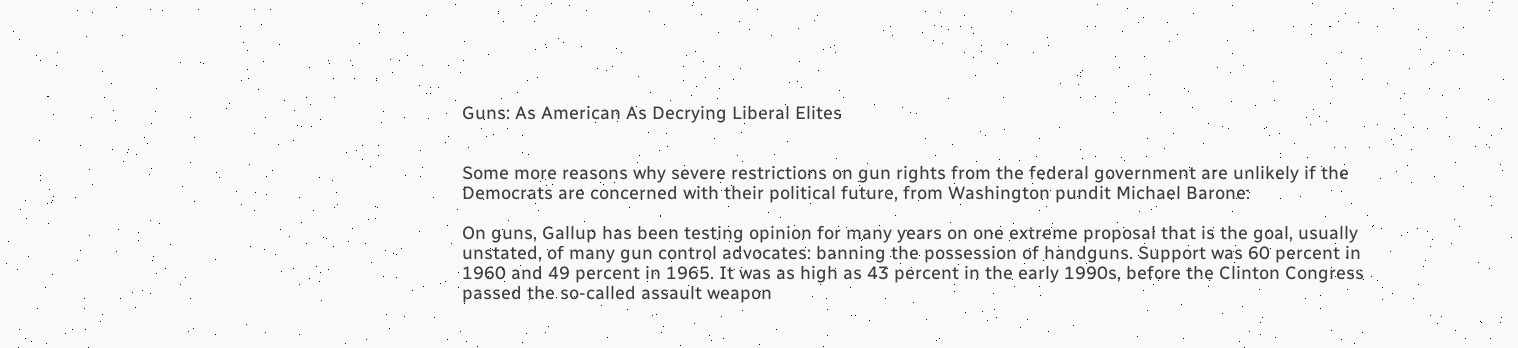Guns: As American As Decrying Liberal Elites


Some more reasons why severe restrictions on gun rights from the federal government are unlikely if the Democrats are concerned with their political future, from Washington pundit Michael Barone:

On guns, Gallup has been testing opinion for many years on one extreme proposal that is the goal, usually unstated, of many gun control advocates: banning the possession of handguns. Support was 60 percent in 1960 and 49 percent in 1965. It was as high as 43 percent in the early 1990s, before the Clinton Congress passed the so-called assault weapon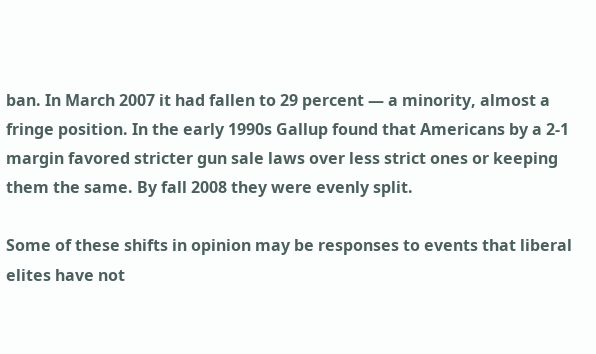ban. In March 2007 it had fallen to 29 percent — a minority, almost a fringe position. In the early 1990s Gallup found that Americans by a 2-1 margin favored stricter gun sale laws over less strict ones or keeping them the same. By fall 2008 they were evenly split.

Some of these shifts in opinion may be responses to events that liberal elites have not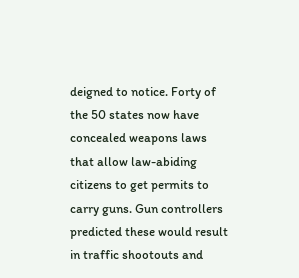deigned to notice. Forty of the 50 states now have concealed weapons laws that allow law-abiding citizens to get permits to carry guns. Gun controllers predicted these would result in traffic shootouts and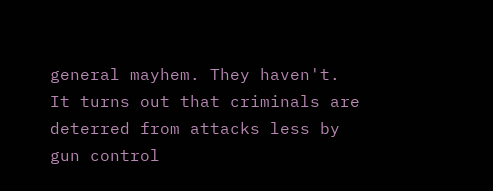general mayhem. They haven't. It turns out that criminals are deterred from attacks less by gun control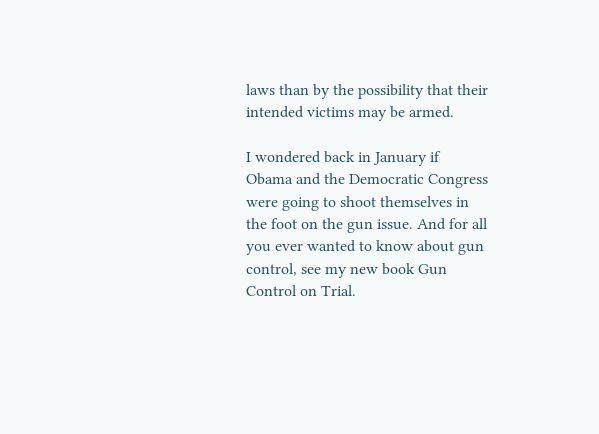laws than by the possibility that their intended victims may be armed.

I wondered back in January if Obama and the Democratic Congress were going to shoot themselves in the foot on the gun issue. And for all you ever wanted to know about gun control, see my new book Gun Control on Trial.